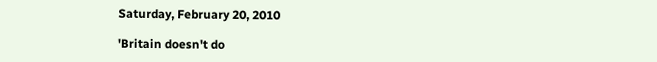Saturday, February 20, 2010

'Britain doesn't do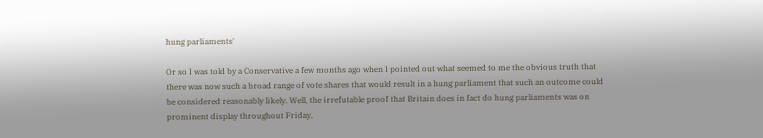hung parliaments'

Or so I was told by a Conservative a few months ago when I pointed out what seemed to me the obvious truth that there was now such a broad range of vote shares that would result in a hung parliament that such an outcome could be considered reasonably likely. Well, the irrefutable proof that Britain does in fact do hung parliaments was on prominent display throughout Friday,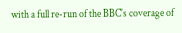with a full re-run of the BBC's coverage of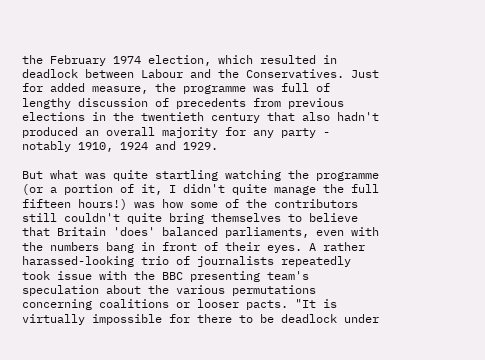the February 1974 election, which resulted in deadlock between Labour and the Conservatives. Just for added measure, the programme was full of lengthy discussion of precedents from previous elections in the twentieth century that also hadn't produced an overall majority for any party - notably 1910, 1924 and 1929.

But what was quite startling watching the programme (or a portion of it, I didn't quite manage the full fifteen hours!) was how some of the contributors still couldn't quite bring themselves to believe that Britain 'does' balanced parliaments, even with the numbers bang in front of their eyes. A rather harassed-looking trio of journalists repeatedly took issue with the BBC presenting team's speculation about the various permutations concerning coalitions or looser pacts. "It is virtually impossible for there to be deadlock under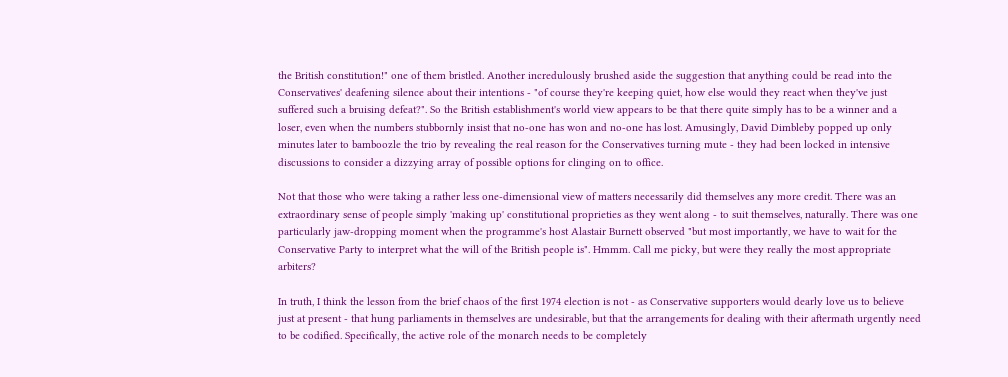the British constitution!" one of them bristled. Another incredulously brushed aside the suggestion that anything could be read into the Conservatives' deafening silence about their intentions - "of course they're keeping quiet, how else would they react when they've just suffered such a bruising defeat?". So the British establishment's world view appears to be that there quite simply has to be a winner and a loser, even when the numbers stubbornly insist that no-one has won and no-one has lost. Amusingly, David Dimbleby popped up only minutes later to bamboozle the trio by revealing the real reason for the Conservatives turning mute - they had been locked in intensive discussions to consider a dizzying array of possible options for clinging on to office.

Not that those who were taking a rather less one-dimensional view of matters necessarily did themselves any more credit. There was an extraordinary sense of people simply 'making up' constitutional proprieties as they went along - to suit themselves, naturally. There was one particularly jaw-dropping moment when the programme's host Alastair Burnett observed "but most importantly, we have to wait for the Conservative Party to interpret what the will of the British people is". Hmmm. Call me picky, but were they really the most appropriate arbiters?

In truth, I think the lesson from the brief chaos of the first 1974 election is not - as Conservative supporters would dearly love us to believe just at present - that hung parliaments in themselves are undesirable, but that the arrangements for dealing with their aftermath urgently need to be codified. Specifically, the active role of the monarch needs to be completely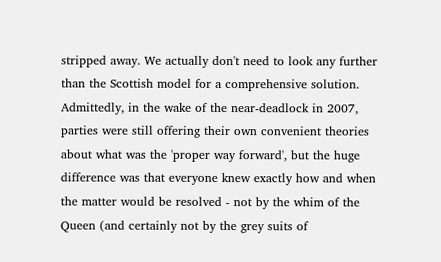stripped away. We actually don't need to look any further than the Scottish model for a comprehensive solution. Admittedly, in the wake of the near-deadlock in 2007, parties were still offering their own convenient theories about what was the 'proper way forward', but the huge difference was that everyone knew exactly how and when the matter would be resolved - not by the whim of the Queen (and certainly not by the grey suits of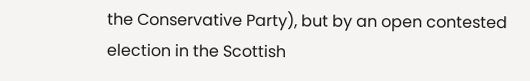the Conservative Party), but by an open contested election in the Scottish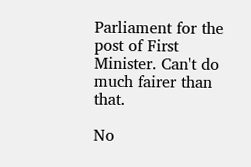Parliament for the post of First Minister. Can't do much fairer than that.

No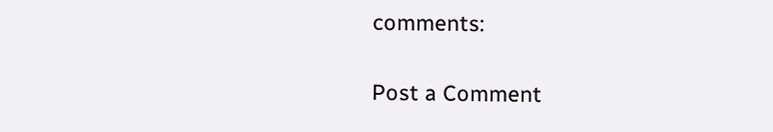comments:

Post a Comment